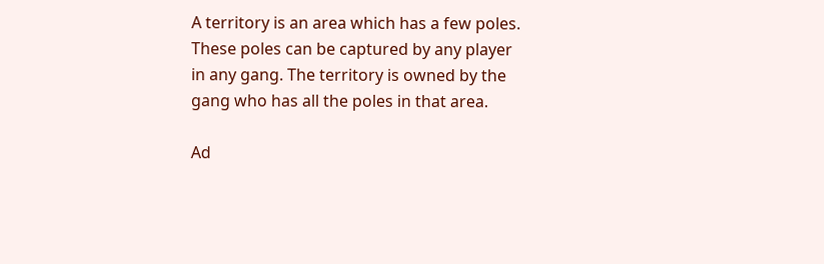A territory is an area which has a few poles. These poles can be captured by any player in any gang. The territory is owned by the gang who has all the poles in that area.

Ad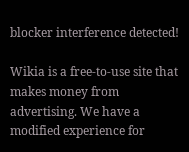blocker interference detected!

Wikia is a free-to-use site that makes money from advertising. We have a modified experience for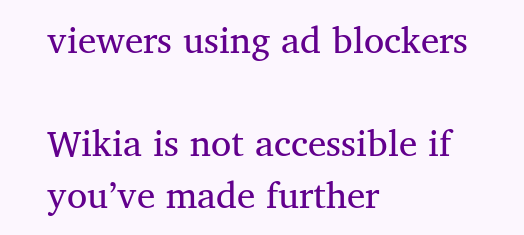viewers using ad blockers

Wikia is not accessible if you’ve made further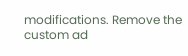modifications. Remove the custom ad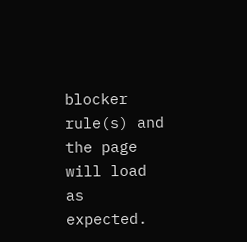blocker rule(s) and the page will load as expected.